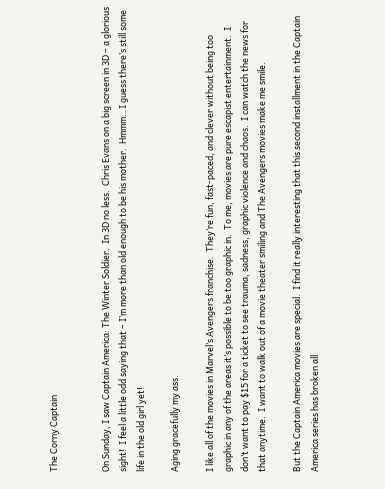The Corny Captain


On Sunday, I saw Captain America: The Winter Soldier.  In 3D no less.  Chris Evans on a big screen in 3D – a glorious sight!  I feel a little odd saying that – I’m more than old enough to be his mother.  Hmmm…I guess there’s still some life in the old girl yet!

Aging gracefully my ass.

I like all of the movies in Marvel’s Avengers franchise.  They’re fun, fast-paced, and clever without being too graphic in any of the areas it’s possible to be too graphic in.  To me, movies are pure escapist entertainment.  I don’t want to pay $15 for a ticket to see trauma, sadness, graphic violence and chaos.  I can watch the news for that anytime.  I want to walk out of a movie theater smiling and The Avengers movies make me smile.

But the Captain America movies are special.  I find it really interesting that this second installment in the Captain America series has broken all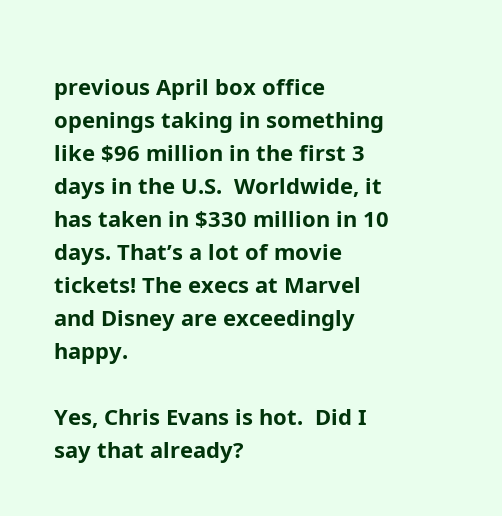previous April box office openings taking in something like $96 million in the first 3 days in the U.S.  Worldwide, it has taken in $330 million in 10 days. That’s a lot of movie tickets! The execs at Marvel and Disney are exceedingly happy.

Yes, Chris Evans is hot.  Did I say that already?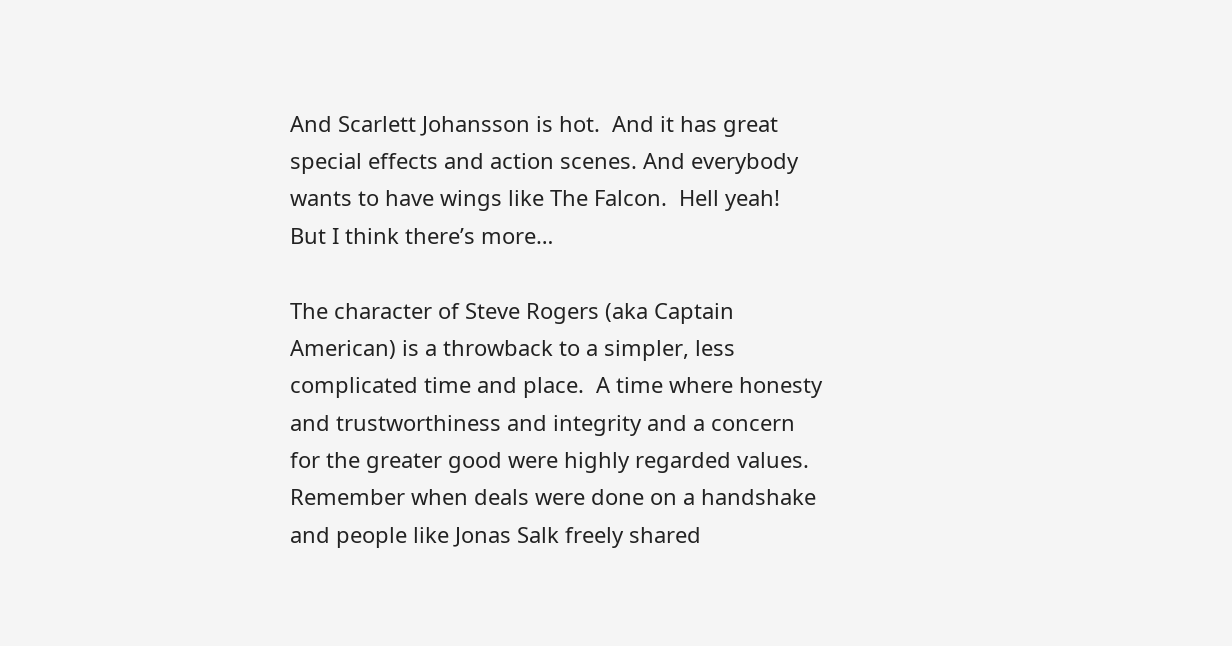And Scarlett Johansson is hot.  And it has great special effects and action scenes. And everybody wants to have wings like The Falcon.  Hell yeah!  But I think there’s more…

The character of Steve Rogers (aka Captain American) is a throwback to a simpler, less complicated time and place.  A time where honesty and trustworthiness and integrity and a concern for the greater good were highly regarded values.  Remember when deals were done on a handshake and people like Jonas Salk freely shared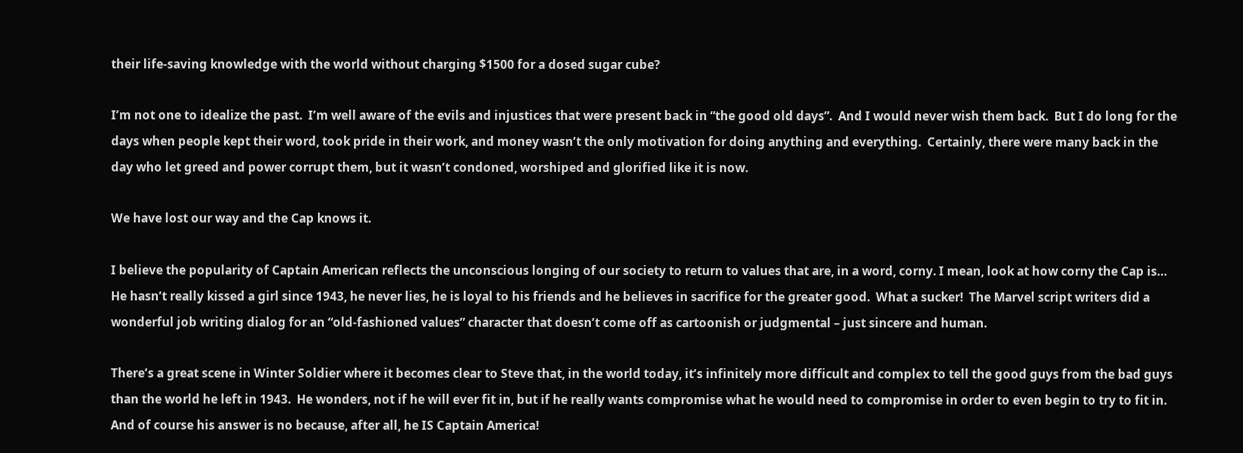their life-saving knowledge with the world without charging $1500 for a dosed sugar cube?

I’m not one to idealize the past.  I’m well aware of the evils and injustices that were present back in “the good old days”.  And I would never wish them back.  But I do long for the days when people kept their word, took pride in their work, and money wasn’t the only motivation for doing anything and everything.  Certainly, there were many back in the day who let greed and power corrupt them, but it wasn’t condoned, worshiped and glorified like it is now.

We have lost our way and the Cap knows it.

I believe the popularity of Captain American reflects the unconscious longing of our society to return to values that are, in a word, corny. I mean, look at how corny the Cap is…  He hasn’t really kissed a girl since 1943, he never lies, he is loyal to his friends and he believes in sacrifice for the greater good.  What a sucker!  The Marvel script writers did a wonderful job writing dialog for an “old-fashioned values” character that doesn’t come off as cartoonish or judgmental – just sincere and human.

There’s a great scene in Winter Soldier where it becomes clear to Steve that, in the world today, it’s infinitely more difficult and complex to tell the good guys from the bad guys than the world he left in 1943.  He wonders, not if he will ever fit in, but if he really wants compromise what he would need to compromise in order to even begin to try to fit in.  And of course his answer is no because, after all, he IS Captain America!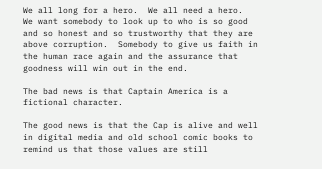We all long for a hero.  We all need a hero.  We want somebody to look up to who is so good and so honest and so trustworthy that they are above corruption.  Somebody to give us faith in the human race again and the assurance that goodness will win out in the end.

The bad news is that Captain America is a fictional character.

The good news is that the Cap is alive and well in digital media and old school comic books to remind us that those values are still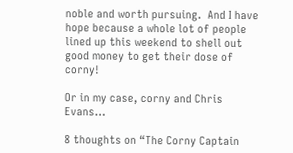noble and worth pursuing.  And I have hope because a whole lot of people lined up this weekend to shell out good money to get their dose of corny!

Or in my case, corny and Chris Evans…

8 thoughts on “The Corny Captain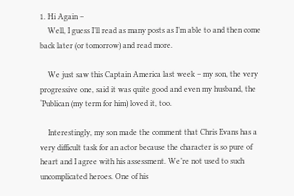1. Hi Again –
    Well, I guess I’ll read as many posts as I’m able to and then come back later (or tomorrow) and read more.

    We just saw this Captain America last week – my son, the very progressive one, said it was quite good and even my husband, the ‘Publican (my term for him) loved it, too.

    Interestingly, my son made the comment that Chris Evans has a very difficult task for an actor because the character is so pure of heart and I agree with his assessment. We’re not used to such uncomplicated heroes. One of his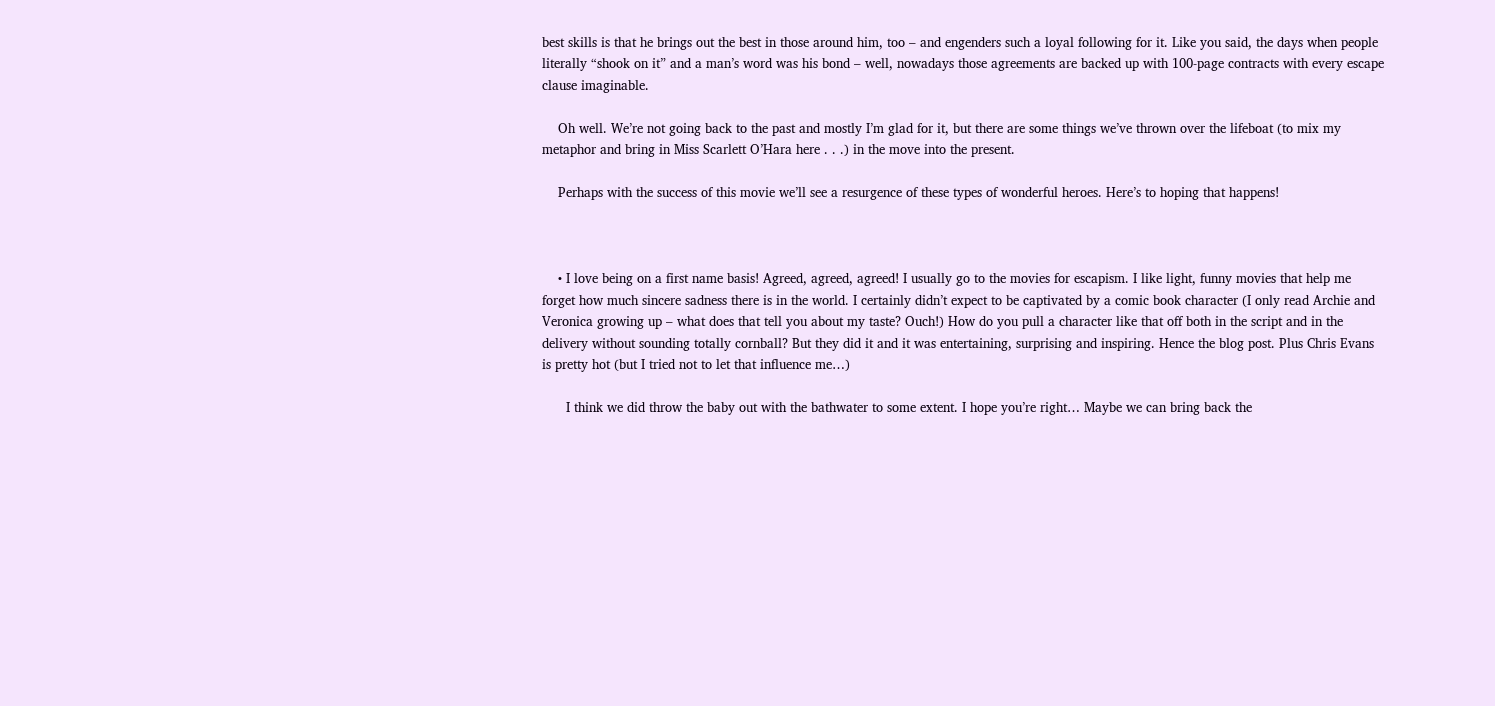best skills is that he brings out the best in those around him, too – and engenders such a loyal following for it. Like you said, the days when people literally “shook on it” and a man’s word was his bond – well, nowadays those agreements are backed up with 100-page contracts with every escape clause imaginable.

    Oh well. We’re not going back to the past and mostly I’m glad for it, but there are some things we’ve thrown over the lifeboat (to mix my metaphor and bring in Miss Scarlett O’Hara here . . .) in the move into the present.

    Perhaps with the success of this movie we’ll see a resurgence of these types of wonderful heroes. Here’s to hoping that happens!



    • I love being on a first name basis! Agreed, agreed, agreed! I usually go to the movies for escapism. I like light, funny movies that help me forget how much sincere sadness there is in the world. I certainly didn’t expect to be captivated by a comic book character (I only read Archie and Veronica growing up – what does that tell you about my taste? Ouch!) How do you pull a character like that off both in the script and in the delivery without sounding totally cornball? But they did it and it was entertaining, surprising and inspiring. Hence the blog post. Plus Chris Evans is pretty hot (but I tried not to let that influence me…)

      I think we did throw the baby out with the bathwater to some extent. I hope you’re right… Maybe we can bring back the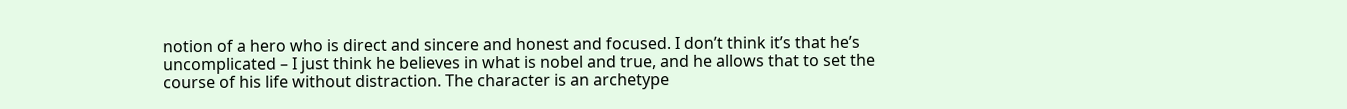notion of a hero who is direct and sincere and honest and focused. I don’t think it’s that he’s uncomplicated – I just think he believes in what is nobel and true, and he allows that to set the course of his life without distraction. The character is an archetype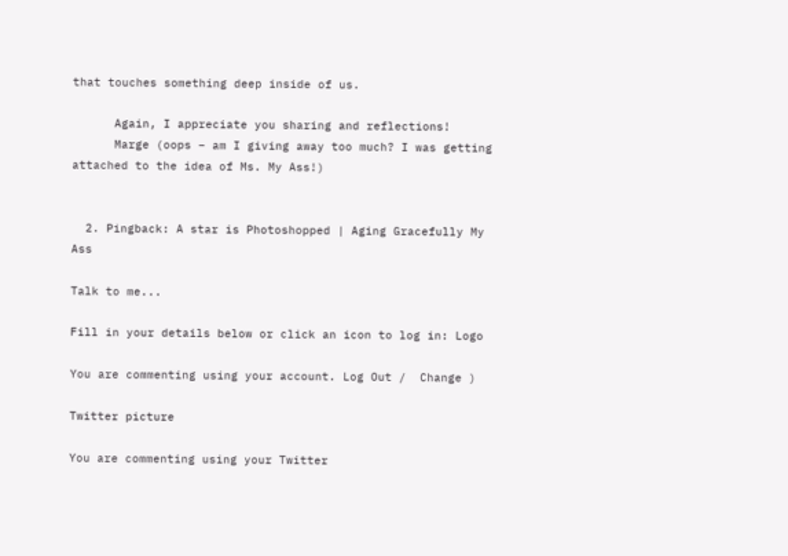that touches something deep inside of us.

      Again, I appreciate you sharing and reflections!
      Marge (oops – am I giving away too much? I was getting attached to the idea of Ms. My Ass!)


  2. Pingback: A star is Photoshopped | Aging Gracefully My Ass

Talk to me...

Fill in your details below or click an icon to log in: Logo

You are commenting using your account. Log Out /  Change )

Twitter picture

You are commenting using your Twitter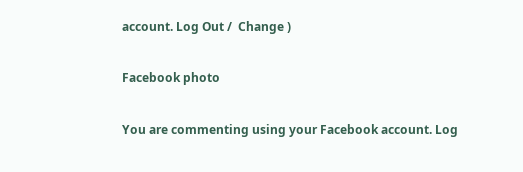account. Log Out /  Change )

Facebook photo

You are commenting using your Facebook account. Log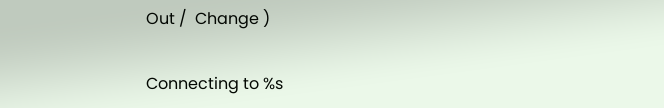Out /  Change )

Connecting to %s